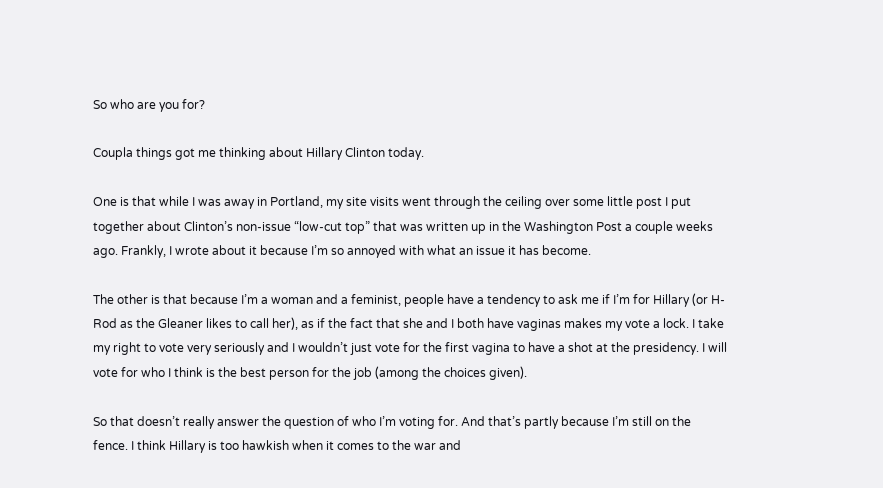So who are you for?

Coupla things got me thinking about Hillary Clinton today.

One is that while I was away in Portland, my site visits went through the ceiling over some little post I put together about Clinton’s non-issue “low-cut top” that was written up in the Washington Post a couple weeks ago. Frankly, I wrote about it because I’m so annoyed with what an issue it has become.

The other is that because I’m a woman and a feminist, people have a tendency to ask me if I’m for Hillary (or H-Rod as the Gleaner likes to call her), as if the fact that she and I both have vaginas makes my vote a lock. I take my right to vote very seriously and I wouldn’t just vote for the first vagina to have a shot at the presidency. I will vote for who I think is the best person for the job (among the choices given).

So that doesn’t really answer the question of who I’m voting for. And that’s partly because I’m still on the fence. I think Hillary is too hawkish when it comes to the war and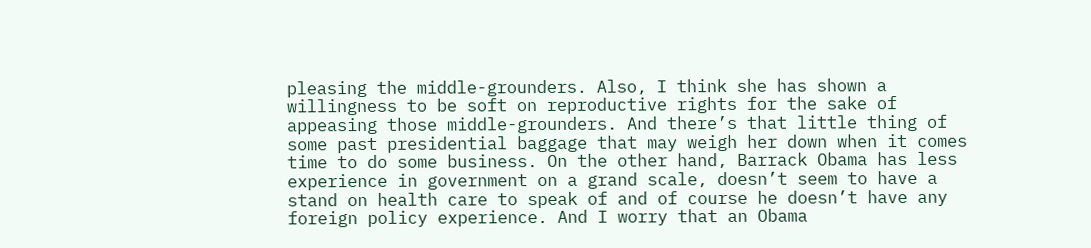pleasing the middle-grounders. Also, I think she has shown a willingness to be soft on reproductive rights for the sake of appeasing those middle-grounders. And there’s that little thing of some past presidential baggage that may weigh her down when it comes time to do some business. On the other hand, Barrack Obama has less experience in government on a grand scale, doesn’t seem to have a stand on health care to speak of and of course he doesn’t have any foreign policy experience. And I worry that an Obama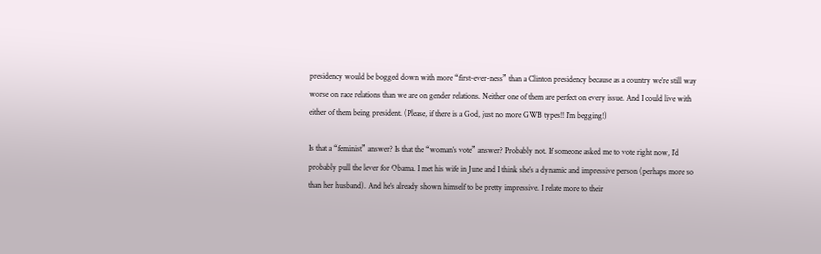presidency would be bogged down with more “first-ever-ness” than a Clinton presidency because as a country we’re still way worse on race relations than we are on gender relations. Neither one of them are perfect on every issue. And I could live with either of them being president. (Please, if there is a God, just no more GWB types!! I’m begging!)

Is that a “feminist” answer? Is that the “woman’s vote” answer? Probably not. If someone asked me to vote right now, I’d probably pull the lever for Obama. I met his wife in June and I think she’s a dynamic and impressive person (perhaps more so than her husband). And he’s already shown himself to be pretty impressive. I relate more to their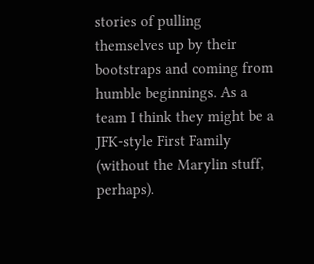stories of pulling themselves up by their bootstraps and coming from humble beginnings. As a team I think they might be a JFK-style First Family (without the Marylin stuff, perhaps).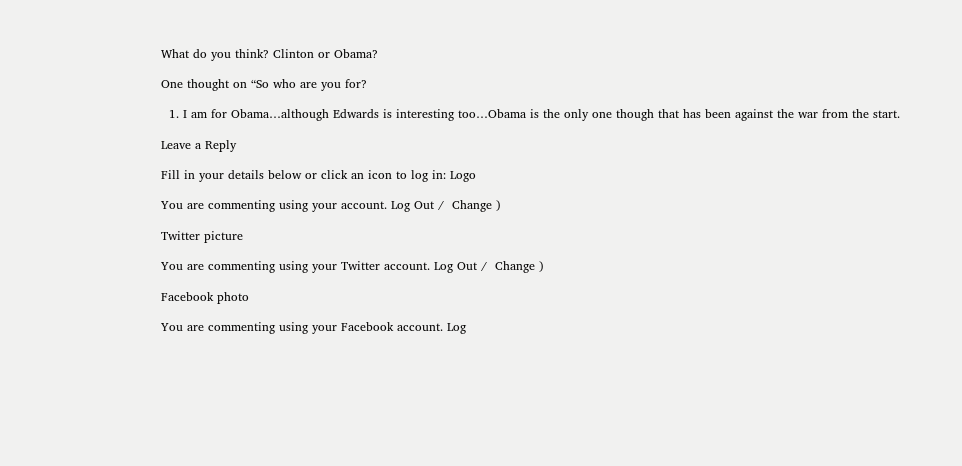What do you think? Clinton or Obama?

One thought on “So who are you for?

  1. I am for Obama…although Edwards is interesting too…Obama is the only one though that has been against the war from the start.

Leave a Reply

Fill in your details below or click an icon to log in: Logo

You are commenting using your account. Log Out /  Change )

Twitter picture

You are commenting using your Twitter account. Log Out /  Change )

Facebook photo

You are commenting using your Facebook account. Log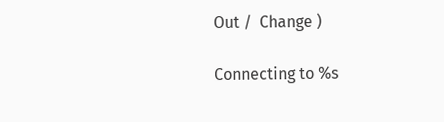Out /  Change )

Connecting to %s